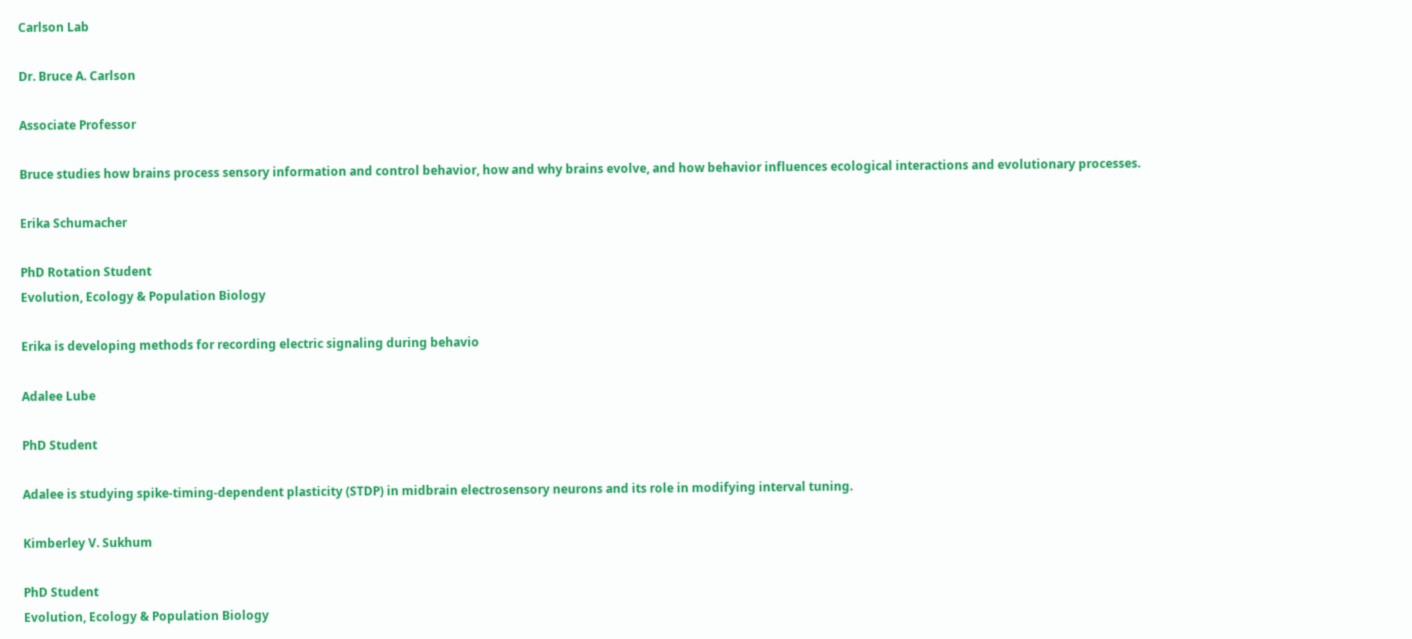Carlson Lab

Dr. Bruce A. Carlson

Associate Professor

Bruce studies how brains process sensory information and control behavior, how and why brains evolve, and how behavior influences ecological interactions and evolutionary processes.

Erika Schumacher

PhD Rotation Student
Evolution, Ecology & Population Biology

Erika is developing methods for recording electric signaling during behavio

Adalee Lube

PhD Student

Adalee is studying spike-timing-dependent plasticity (STDP) in midbrain electrosensory neurons and its role in modifying interval tuning.

Kimberley V. Sukhum

PhD Student
Evolution, Ecology & Population Biology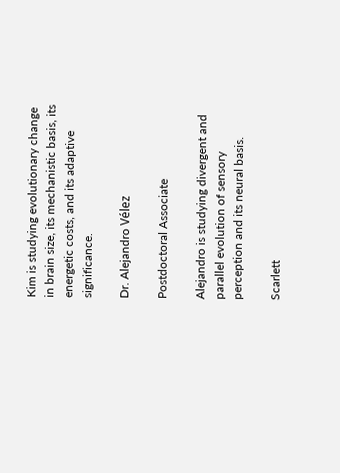Kim is studying evolutionary change in brain size, its mechanistic basis, its energetic costs, and its adaptive significance.

Dr. Alejandro Vélez

Postdoctoral Associate

Alejandro is studying divergent and parallel evolution of sensory perception and its neural basis.

Scarlett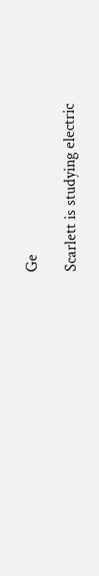Ge

Scarlett is studying electric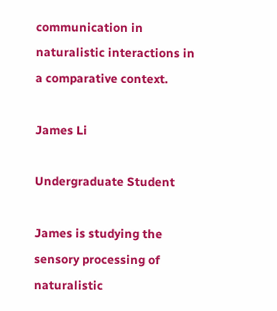communication in naturalistic interactions in a comparative context.

James Li

Undergraduate Student

James is studying the sensory processing of naturalistic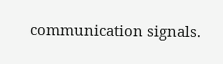communication signals.